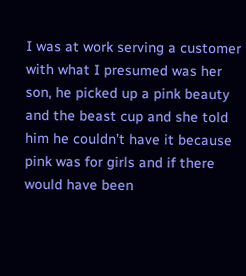I was at work serving a customer with what I presumed was her son, he picked up a pink beauty and the beast cup and she told him he couldn’t have it because pink was for girls and if there would have been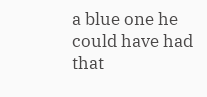a blue one he could have had that